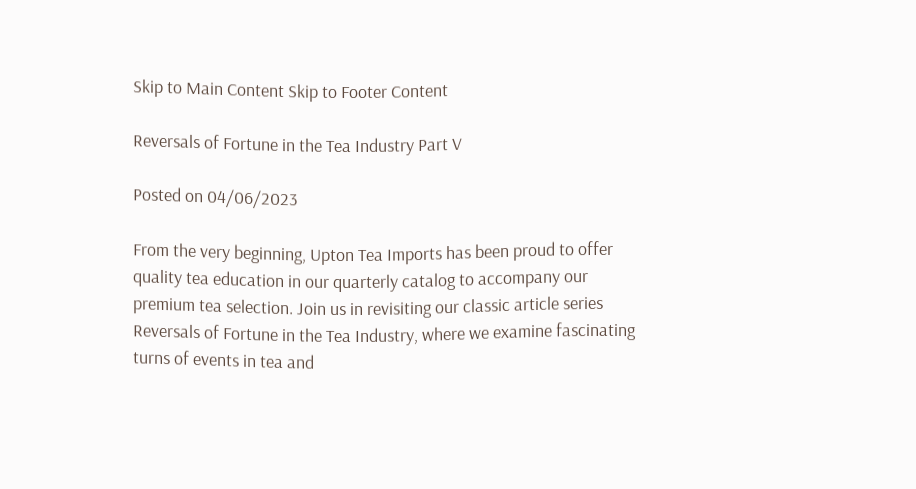Skip to Main Content Skip to Footer Content

Reversals of Fortune in the Tea Industry Part V

Posted on 04/06/2023

From the very beginning, Upton Tea Imports has been proud to offer quality tea education in our quarterly catalog to accompany our premium tea selection. Join us in revisiting our classic article series Reversals of Fortune in the Tea Industry, where we examine fascinating turns of events in tea and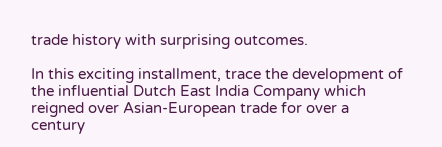trade history with surprising outcomes.

In this exciting installment, trace the development of the influential Dutch East India Company which reigned over Asian-European trade for over a century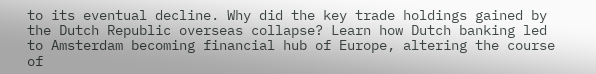to its eventual decline. Why did the key trade holdings gained by the Dutch Republic overseas collapse? Learn how Dutch banking led to Amsterdam becoming financial hub of Europe, altering the course of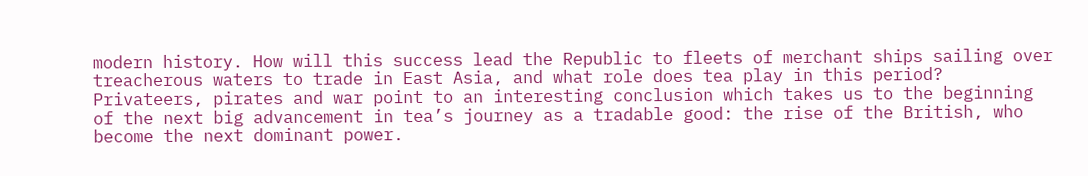modern history. How will this success lead the Republic to fleets of merchant ships sailing over treacherous waters to trade in East Asia, and what role does tea play in this period? Privateers, pirates and war point to an interesting conclusion which takes us to the beginning of the next big advancement in tea’s journey as a tradable good: the rise of the British, who become the next dominant power.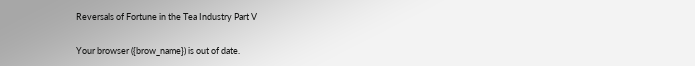Reversals of Fortune in the Tea Industry Part V

Your browser ({brow_name}) is out of date.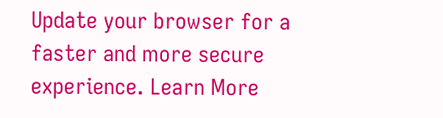Update your browser for a faster and more secure experience. Learn More